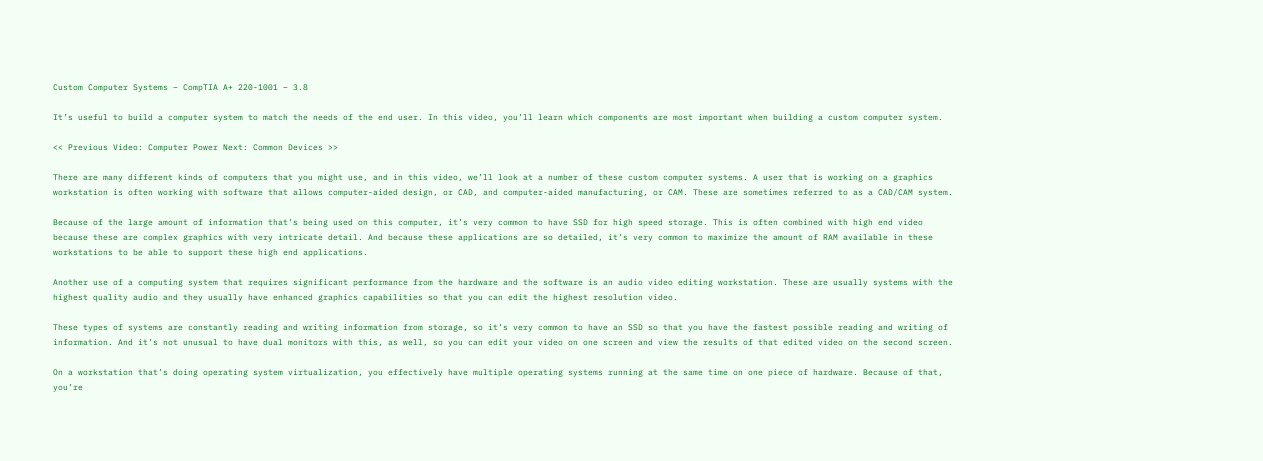Custom Computer Systems – CompTIA A+ 220-1001 – 3.8

It’s useful to build a computer system to match the needs of the end user. In this video, you’ll learn which components are most important when building a custom computer system.

<< Previous Video: Computer Power Next: Common Devices >>

There are many different kinds of computers that you might use, and in this video, we’ll look at a number of these custom computer systems. A user that is working on a graphics workstation is often working with software that allows computer-aided design, or CAD, and computer-aided manufacturing, or CAM. These are sometimes referred to as a CAD/CAM system.

Because of the large amount of information that’s being used on this computer, it’s very common to have SSD for high speed storage. This is often combined with high end video because these are complex graphics with very intricate detail. And because these applications are so detailed, it’s very common to maximize the amount of RAM available in these workstations to be able to support these high end applications.

Another use of a computing system that requires significant performance from the hardware and the software is an audio video editing workstation. These are usually systems with the highest quality audio and they usually have enhanced graphics capabilities so that you can edit the highest resolution video.

These types of systems are constantly reading and writing information from storage, so it’s very common to have an SSD so that you have the fastest possible reading and writing of information. And it’s not unusual to have dual monitors with this, as well, so you can edit your video on one screen and view the results of that edited video on the second screen.

On a workstation that’s doing operating system virtualization, you effectively have multiple operating systems running at the same time on one piece of hardware. Because of that, you’re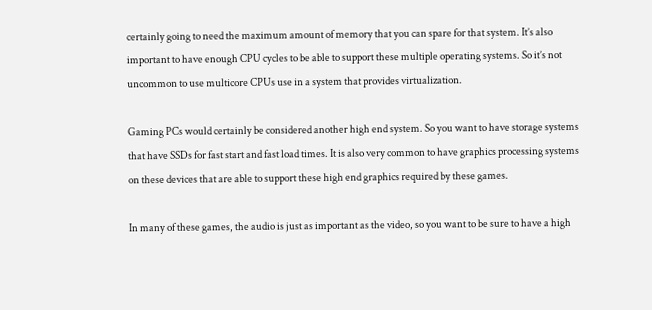certainly going to need the maximum amount of memory that you can spare for that system. It’s also important to have enough CPU cycles to be able to support these multiple operating systems. So it’s not uncommon to use multicore CPUs use in a system that provides virtualization.

Gaming PCs would certainly be considered another high end system. So you want to have storage systems that have SSDs for fast start and fast load times. It is also very common to have graphics processing systems on these devices that are able to support these high end graphics required by these games.

In many of these games, the audio is just as important as the video, so you want to be sure to have a high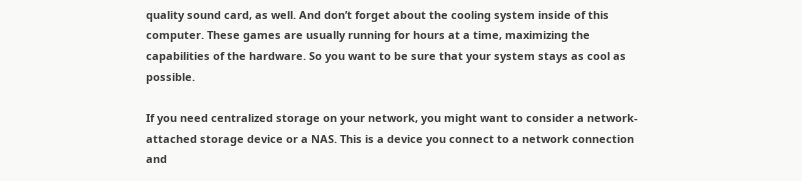quality sound card, as well. And don’t forget about the cooling system inside of this computer. These games are usually running for hours at a time, maximizing the capabilities of the hardware. So you want to be sure that your system stays as cool as possible.

If you need centralized storage on your network, you might want to consider a network-attached storage device or a NAS. This is a device you connect to a network connection and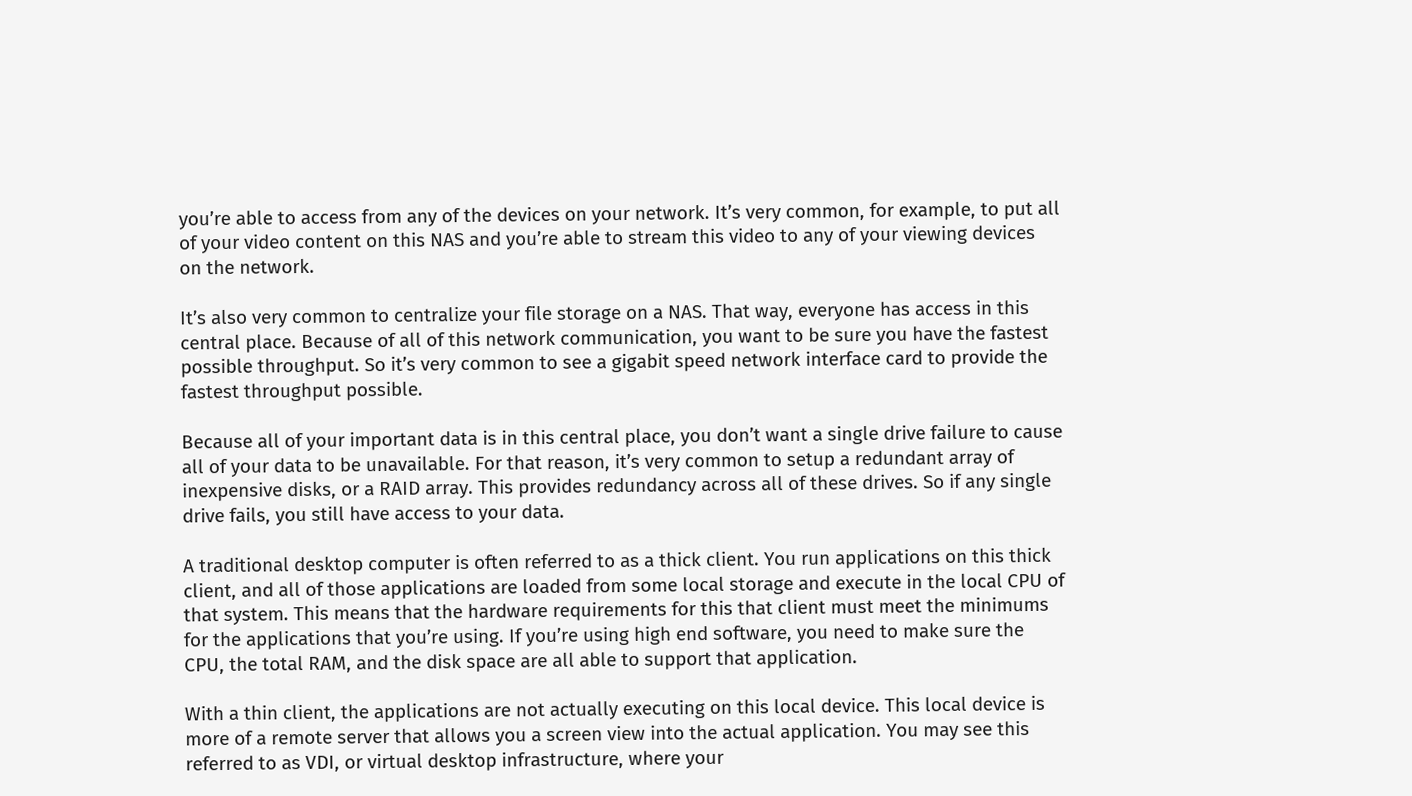you’re able to access from any of the devices on your network. It’s very common, for example, to put all of your video content on this NAS and you’re able to stream this video to any of your viewing devices on the network.

It’s also very common to centralize your file storage on a NAS. That way, everyone has access in this central place. Because of all of this network communication, you want to be sure you have the fastest possible throughput. So it’s very common to see a gigabit speed network interface card to provide the fastest throughput possible.

Because all of your important data is in this central place, you don’t want a single drive failure to cause all of your data to be unavailable. For that reason, it’s very common to setup a redundant array of inexpensive disks, or a RAID array. This provides redundancy across all of these drives. So if any single drive fails, you still have access to your data.

A traditional desktop computer is often referred to as a thick client. You run applications on this thick client, and all of those applications are loaded from some local storage and execute in the local CPU of that system. This means that the hardware requirements for this that client must meet the minimums for the applications that you’re using. If you’re using high end software, you need to make sure the CPU, the total RAM, and the disk space are all able to support that application.

With a thin client, the applications are not actually executing on this local device. This local device is more of a remote server that allows you a screen view into the actual application. You may see this referred to as VDI, or virtual desktop infrastructure, where your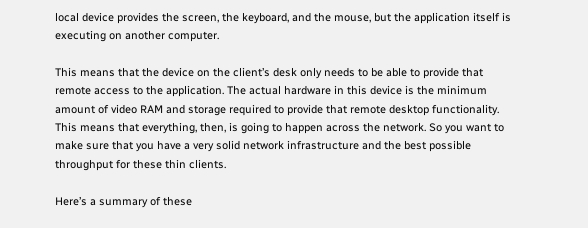local device provides the screen, the keyboard, and the mouse, but the application itself is executing on another computer.

This means that the device on the client’s desk only needs to be able to provide that remote access to the application. The actual hardware in this device is the minimum amount of video RAM and storage required to provide that remote desktop functionality. This means that everything, then, is going to happen across the network. So you want to make sure that you have a very solid network infrastructure and the best possible throughput for these thin clients.

Here’s a summary of these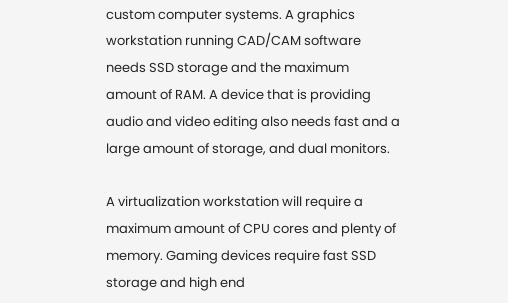custom computer systems. A graphics workstation running CAD/CAM software needs SSD storage and the maximum amount of RAM. A device that is providing audio and video editing also needs fast and a large amount of storage, and dual monitors.

A virtualization workstation will require a maximum amount of CPU cores and plenty of memory. Gaming devices require fast SSD storage and high end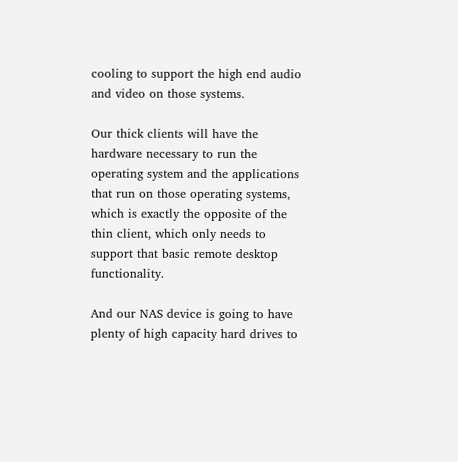cooling to support the high end audio and video on those systems.

Our thick clients will have the hardware necessary to run the operating system and the applications that run on those operating systems, which is exactly the opposite of the thin client, which only needs to support that basic remote desktop functionality.

And our NAS device is going to have plenty of high capacity hard drives to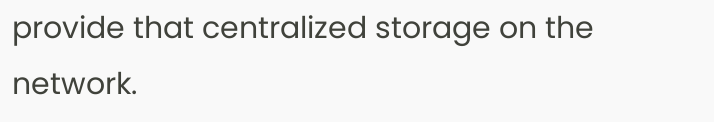provide that centralized storage on the network.